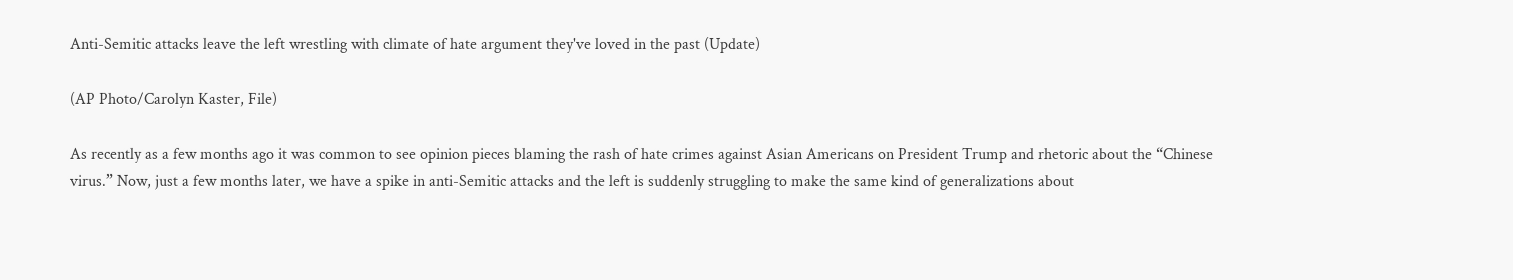Anti-Semitic attacks leave the left wrestling with climate of hate argument they've loved in the past (Update)

(AP Photo/Carolyn Kaster, File)

As recently as a few months ago it was common to see opinion pieces blaming the rash of hate crimes against Asian Americans on President Trump and rhetoric about the “Chinese virus.” Now, just a few months later, we have a spike in anti-Semitic attacks and the left is suddenly struggling to make the same kind of generalizations about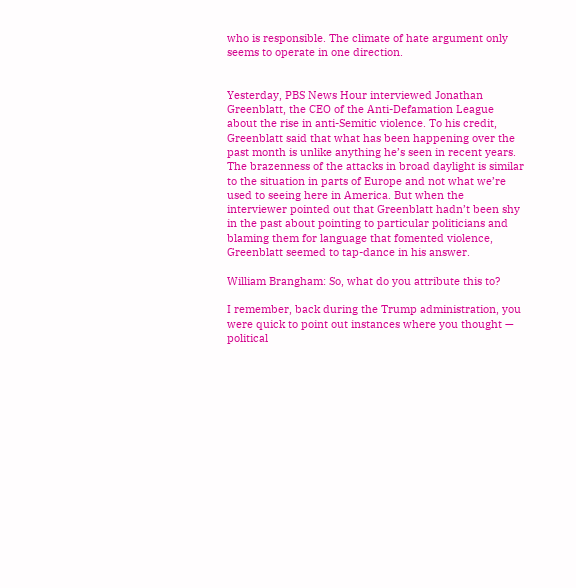who is responsible. The climate of hate argument only seems to operate in one direction.


Yesterday, PBS News Hour interviewed Jonathan Greenblatt, the CEO of the Anti-Defamation League about the rise in anti-Semitic violence. To his credit, Greenblatt said that what has been happening over the past month is unlike anything he’s seen in recent years. The brazenness of the attacks in broad daylight is similar to the situation in parts of Europe and not what we’re used to seeing here in America. But when the interviewer pointed out that Greenblatt hadn’t been shy in the past about pointing to particular politicians and blaming them for language that fomented violence, Greenblatt seemed to tap-dance in his answer.

William Brangham: So, what do you attribute this to?

I remember, back during the Trump administration, you were quick to point out instances where you thought — political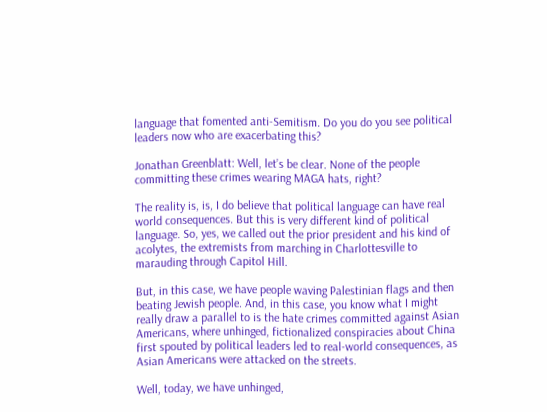language that fomented anti-Semitism. Do you do you see political leaders now who are exacerbating this?

Jonathan Greenblatt: Well, let’s be clear. None of the people committing these crimes wearing MAGA hats, right?

The reality is, is, I do believe that political language can have real world consequences. But this is very different kind of political language. So, yes, we called out the prior president and his kind of acolytes, the extremists from marching in Charlottesville to marauding through Capitol Hill.

But, in this case, we have people waving Palestinian flags and then beating Jewish people. And, in this case, you know what I might really draw a parallel to is the hate crimes committed against Asian Americans, where unhinged, fictionalized conspiracies about China first spouted by political leaders led to real-world consequences, as Asian Americans were attacked on the streets.

Well, today, we have unhinged,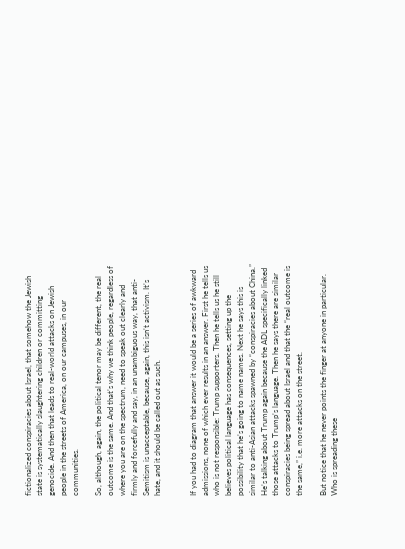fictionalized conspiracies about Israel, that somehow the Jewish state is systematically slaughtering children or committing genocide. And then that leads to real-world attacks on Jewish people in the streets of America, on our campuses, in our communities.

So, although, again, the political tenor may be different, the real outcome is the same. And that’s why we think people, regardless of where you are on the spectrum, need to speak out clearly and firmly and forcefully and say, in an unambiguous way, that anti-Semitism is unacceptable, because, again, this isn’t activism. It’s hate, and it should be called out as such.


If you had to diagram that answer it would be a series of awkward admissions, none of which ever results in an answer. First he tells us who is not responsible: Trump supporters. Then he tells us he still believes political language has consequences, setting up the possibility that he’s going to name names. Next he says this is similar to anti-Asian attacks spawned by “conspiracies about China.” He’s talking about Trump again because the ADL specifically linked those attacks to Trump’s language. Then he says there are similar conspiracies being spread about Israel and that the “real outcome is the same,” i.e. more attacks on the street.

But notice that he never points the finger at anyone in particular. Who is spreading these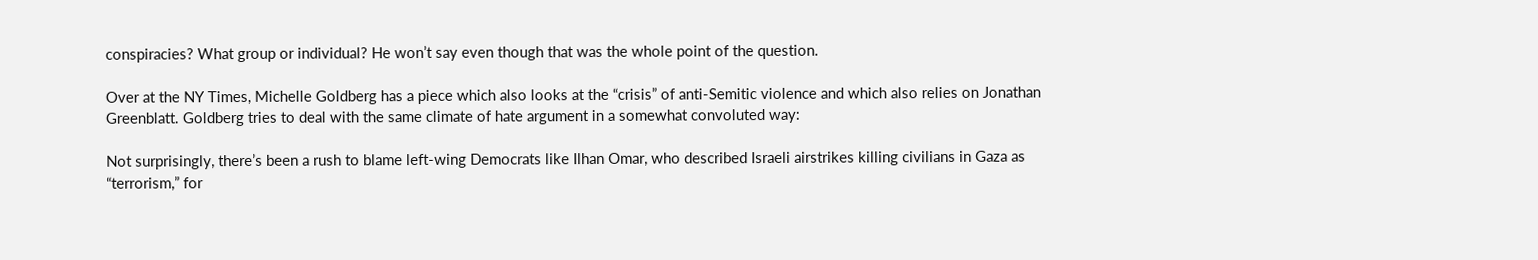conspiracies? What group or individual? He won’t say even though that was the whole point of the question.

Over at the NY Times, Michelle Goldberg has a piece which also looks at the “crisis” of anti-Semitic violence and which also relies on Jonathan Greenblatt. Goldberg tries to deal with the same climate of hate argument in a somewhat convoluted way:

Not surprisingly, there’s been a rush to blame left-wing Democrats like Ilhan Omar, who described Israeli airstrikes killing civilians in Gaza as “terrorism,” for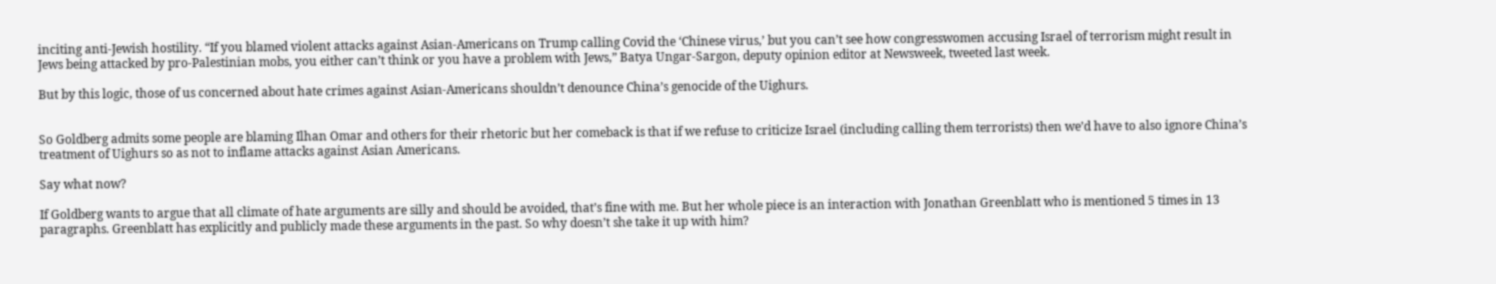inciting anti-Jewish hostility. “If you blamed violent attacks against Asian-Americans on Trump calling Covid the ‘Chinese virus,’ but you can’t see how congresswomen accusing Israel of terrorism might result in Jews being attacked by pro-Palestinian mobs, you either can’t think or you have a problem with Jews,” Batya Ungar-Sargon, deputy opinion editor at Newsweek, tweeted last week.

But by this logic, those of us concerned about hate crimes against Asian-Americans shouldn’t denounce China’s genocide of the Uighurs.


So Goldberg admits some people are blaming Ilhan Omar and others for their rhetoric but her comeback is that if we refuse to criticize Israel (including calling them terrorists) then we’d have to also ignore China’s treatment of Uighurs so as not to inflame attacks against Asian Americans.

Say what now?

If Goldberg wants to argue that all climate of hate arguments are silly and should be avoided, that’s fine with me. But her whole piece is an interaction with Jonathan Greenblatt who is mentioned 5 times in 13 paragraphs. Greenblatt has explicitly and publicly made these arguments in the past. So why doesn’t she take it up with him?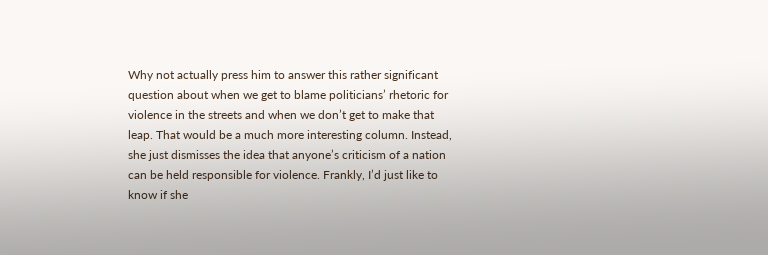Why not actually press him to answer this rather significant question about when we get to blame politicians’ rhetoric for violence in the streets and when we don’t get to make that leap. That would be a much more interesting column. Instead, she just dismisses the idea that anyone’s criticism of a nation can be held responsible for violence. Frankly, I’d just like to know if she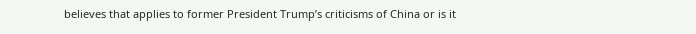believes that applies to former President Trump’s criticisms of China or is it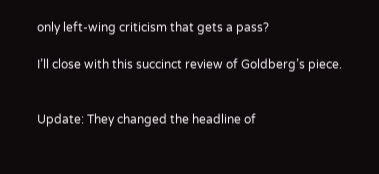only left-wing criticism that gets a pass?

I’ll close with this succinct review of Goldberg’s piece.


Update: They changed the headline of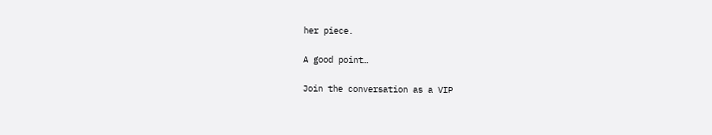her piece.

A good point…

Join the conversation as a VIP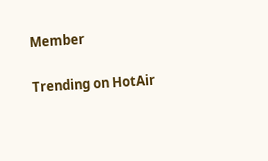Member

Trending on HotAir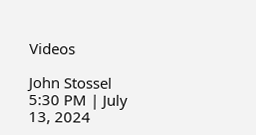Videos

John Stossel 5:30 PM | July 13, 2024